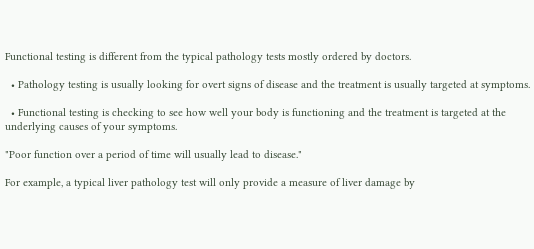Functional testing is different from the typical pathology tests mostly ordered by doctors.

  • Pathology testing is usually looking for overt signs of disease and the treatment is usually targeted at symptoms.

  • Functional testing is checking to see how well your body is functioning and the treatment is targeted at the underlying causes of your symptoms.

"Poor function over a period of time will usually lead to disease."

For example, a typical liver pathology test will only provide a measure of liver damage by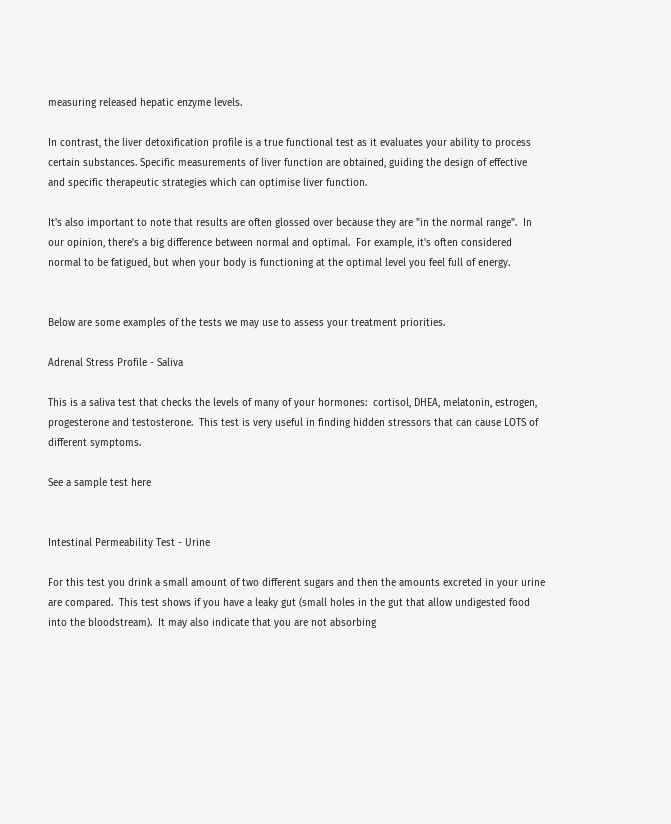measuring released hepatic enzyme levels.

In contrast, the liver detoxification profile is a true functional test as it evaluates your ability to process certain substances. Specific measurements of liver function are obtained, guiding the design of effective and specific therapeutic strategies which can optimise liver function.

It's also important to note that results are often glossed over because they are "in the normal range".  In our opinion, there's a big difference between normal and optimal.  For example, it's often considered normal to be fatigued, but when your body is functioning at the optimal level you feel full of energy.


Below are some examples of the tests we may use to assess your treatment priorities.

Adrenal Stress Profile - Saliva

This is a saliva test that checks the levels of many of your hormones:  cortisol, DHEA, melatonin, estrogen, progesterone and testosterone.  This test is very useful in finding hidden stressors that can cause LOTS of different symptoms.

See a sample test here


Intestinal Permeability Test - Urine

For this test you drink a small amount of two different sugars and then the amounts excreted in your urine are compared.  This test shows if you have a leaky gut (small holes in the gut that allow undigested food into the bloodstream).  It may also indicate that you are not absorbing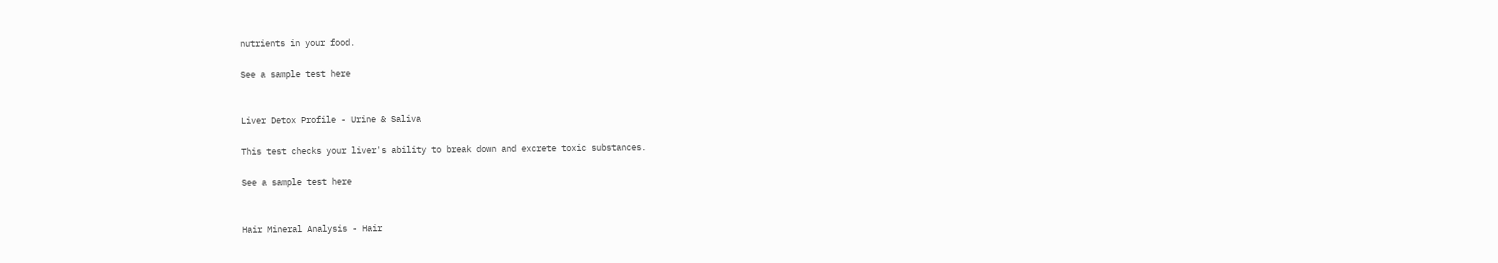nutrients in your food.

See a sample test here


Liver Detox Profile - Urine & Saliva

This test checks your liver's ability to break down and excrete toxic substances.

See a sample test here


Hair Mineral Analysis - Hair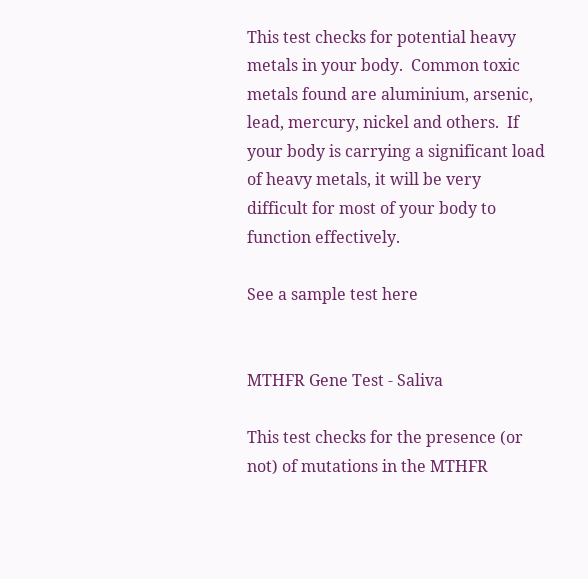This test checks for potential heavy metals in your body.  Common toxic metals found are aluminium, arsenic, lead, mercury, nickel and others.  If your body is carrying a significant load of heavy metals, it will be very difficult for most of your body to function effectively.

See a sample test here


MTHFR Gene Test - Saliva

This test checks for the presence (or not) of mutations in the MTHFR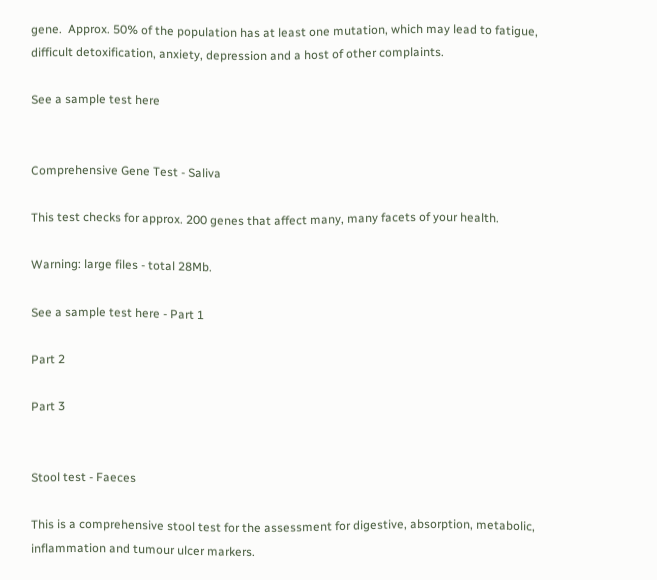gene.  Approx. 50% of the population has at least one mutation, which may lead to fatigue, difficult detoxification, anxiety, depression and a host of other complaints.

See a sample test here


Comprehensive Gene Test - Saliva

This test checks for approx. 200 genes that affect many, many facets of your health.

Warning: large files - total 28Mb.

See a sample test here - Part 1

Part 2

Part 3


Stool test - Faeces

This is a comprehensive stool test for the assessment for digestive, absorption, metabolic, inflammation and tumour ulcer markers.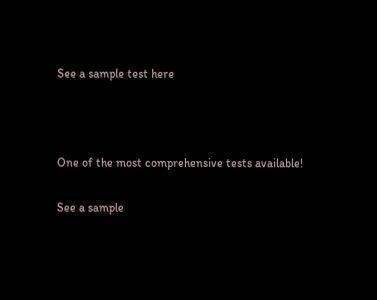See a sample test here



One of the most comprehensive tests available!

See a sample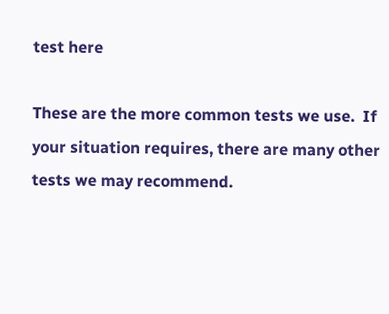test here

These are the more common tests we use.  If your situation requires, there are many other tests we may recommend.